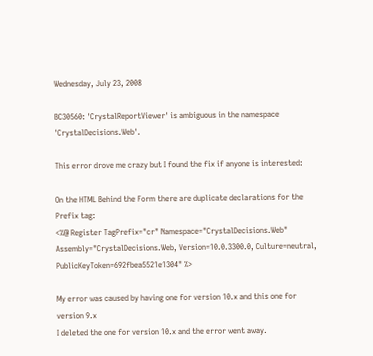Wednesday, July 23, 2008

BC30560: 'CrystalReportViewer' is ambiguous in the namespace 'CrystalDecisions.Web'.

This error drove me crazy but I found the fix if anyone is interested:

On the HTML Behind the Form there are duplicate declarations for the Prefix tag:
<%@ Register TagPrefix="cr" Namespace="CrystalDecisions.Web" Assembly="CrystalDecisions.Web, Version=10.0.3300.0, Culture=neutral, PublicKeyToken=692fbea5521e1304" %>

My error was caused by having one for version 10.x and this one for version 9.x
I deleted the one for version 10.x and the error went away.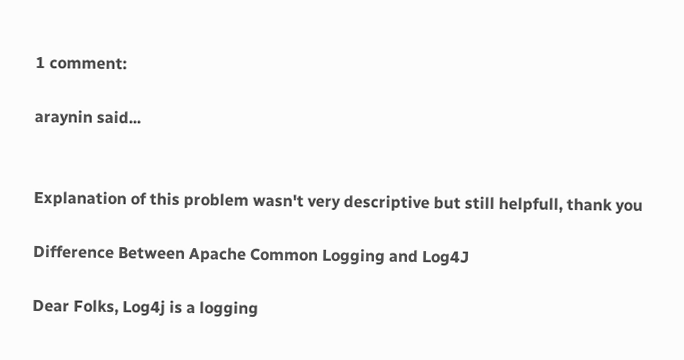1 comment:

araynin said...


Explanation of this problem wasn't very descriptive but still helpfull, thank you

Difference Between Apache Common Logging and Log4J

Dear Folks, Log4j is a logging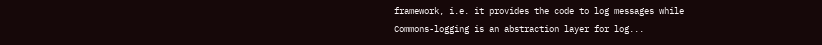framework, i.e. it provides the code to log messages while Commons-logging is an abstraction layer for log...